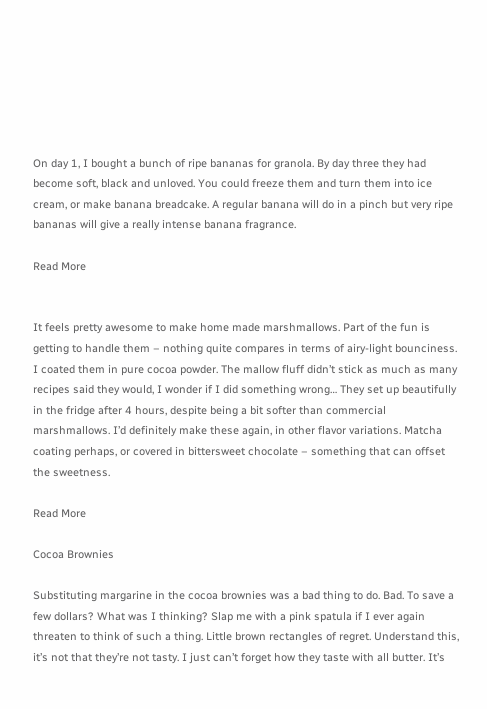On day 1, I bought a bunch of ripe bananas for granola. By day three they had become soft, black and unloved. You could freeze them and turn them into ice cream, or make banana breadcake. A regular banana will do in a pinch but very ripe bananas will give a really intense banana fragrance.

Read More


It feels pretty awesome to make home made marshmallows. Part of the fun is getting to handle them – nothing quite compares in terms of airy-light bounciness. I coated them in pure cocoa powder. The mallow fluff didn’t stick as much as many recipes said they would, I wonder if I did something wrong… They set up beautifully in the fridge after 4 hours, despite being a bit softer than commercial marshmallows. I’d definitely make these again, in other flavor variations. Matcha coating perhaps, or covered in bittersweet chocolate – something that can offset the sweetness.

Read More

Cocoa Brownies

Substituting margarine in the cocoa brownies was a bad thing to do. Bad. To save a few dollars? What was I thinking? Slap me with a pink spatula if I ever again threaten to think of such a thing. Little brown rectangles of regret. Understand this, it’s not that they’re not tasty. I just can’t forget how they taste with all butter. It’s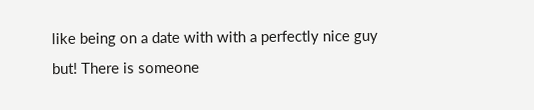like being on a date with with a perfectly nice guy but! There is someone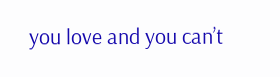you love and you can’t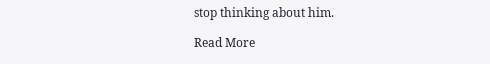stop thinking about him.

Read More